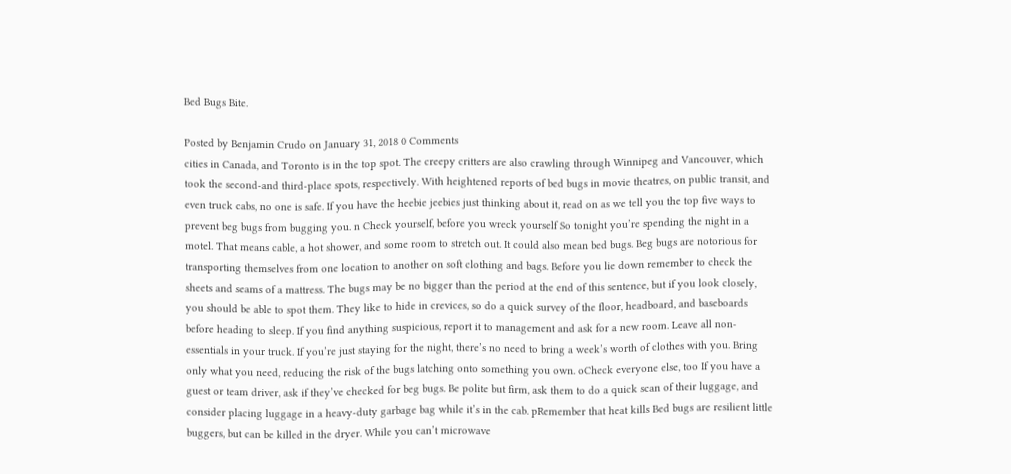Bed Bugs Bite.

Posted by Benjamin Crudo on January 31, 2018 0 Comments
cities in Canada, and Toronto is in the top spot. The creepy critters are also crawling through Winnipeg and Vancouver, which took the second-and third-place spots, respectively. With heightened reports of bed bugs in movie theatres, on public transit, and even truck cabs, no one is safe. If you have the heebie jeebies just thinking about it, read on as we tell you the top five ways to prevent beg bugs from bugging you. n Check yourself, before you wreck yourself So tonight you’re spending the night in a motel. That means cable, a hot shower, and some room to stretch out. It could also mean bed bugs. Beg bugs are notorious for transporting themselves from one location to another on soft clothing and bags. Before you lie down remember to check the sheets and seams of a mattress. The bugs may be no bigger than the period at the end of this sentence, but if you look closely, you should be able to spot them. They like to hide in crevices, so do a quick survey of the floor, headboard, and baseboards before heading to sleep. If you find anything suspicious, report it to management and ask for a new room. Leave all non-essentials in your truck. If you’re just staying for the night, there’s no need to bring a week’s worth of clothes with you. Bring only what you need, reducing the risk of the bugs latching onto something you own. oCheck everyone else, too If you have a guest or team driver, ask if they’ve checked for beg bugs. Be polite but firm, ask them to do a quick scan of their luggage, and consider placing luggage in a heavy-duty garbage bag while it’s in the cab. pRemember that heat kills Bed bugs are resilient little buggers, but can be killed in the dryer. While you can’t microwave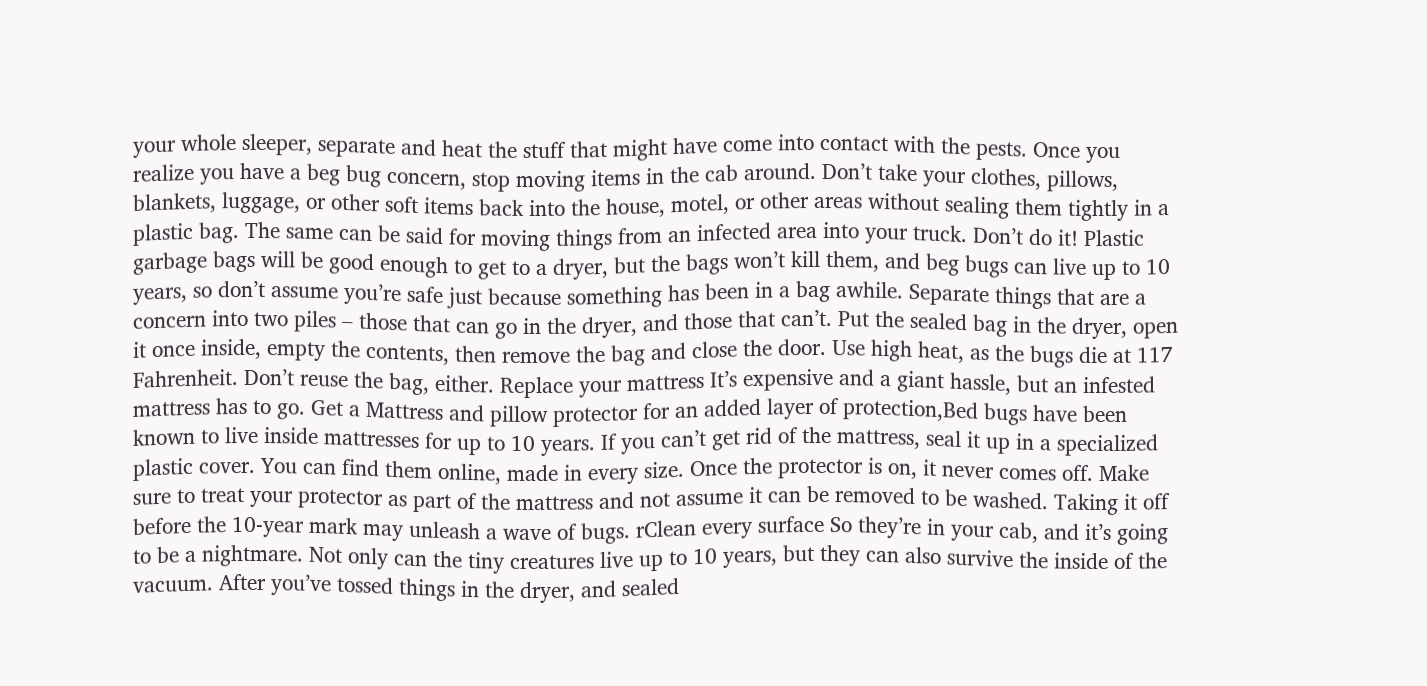your whole sleeper, separate and heat the stuff that might have come into contact with the pests. Once you realize you have a beg bug concern, stop moving items in the cab around. Don’t take your clothes, pillows, blankets, luggage, or other soft items back into the house, motel, or other areas without sealing them tightly in a plastic bag. The same can be said for moving things from an infected area into your truck. Don’t do it! Plastic garbage bags will be good enough to get to a dryer, but the bags won’t kill them, and beg bugs can live up to 10 years, so don’t assume you’re safe just because something has been in a bag awhile. Separate things that are a concern into two piles – those that can go in the dryer, and those that can’t. Put the sealed bag in the dryer, open it once inside, empty the contents, then remove the bag and close the door. Use high heat, as the bugs die at 117 Fahrenheit. Don’t reuse the bag, either. Replace your mattress It’s expensive and a giant hassle, but an infested mattress has to go. Get a Mattress and pillow protector for an added layer of protection,Bed bugs have been known to live inside mattresses for up to 10 years. If you can’t get rid of the mattress, seal it up in a specialized plastic cover. You can find them online, made in every size. Once the protector is on, it never comes off. Make sure to treat your protector as part of the mattress and not assume it can be removed to be washed. Taking it off before the 10-year mark may unleash a wave of bugs. rClean every surface So they’re in your cab, and it’s going to be a nightmare. Not only can the tiny creatures live up to 10 years, but they can also survive the inside of the vacuum. After you’ve tossed things in the dryer, and sealed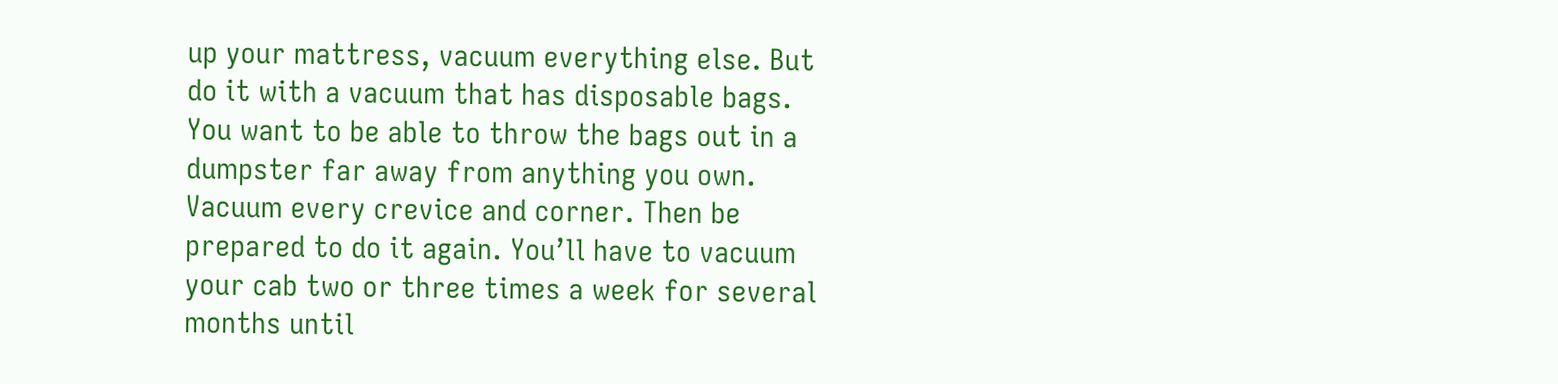up your mattress, vacuum everything else. But do it with a vacuum that has disposable bags. You want to be able to throw the bags out in a dumpster far away from anything you own. Vacuum every crevice and corner. Then be prepared to do it again. You’ll have to vacuum your cab two or three times a week for several months until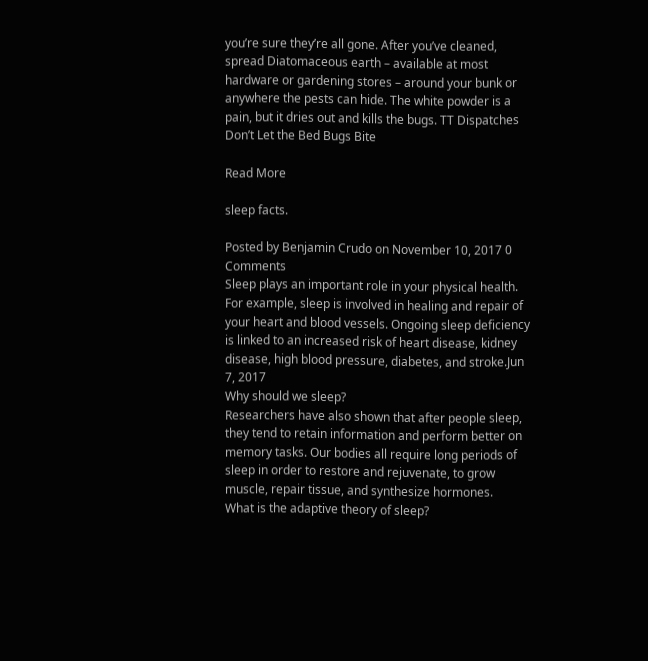you’re sure they’re all gone. After you’ve cleaned, spread Diatomaceous earth – available at most hardware or gardening stores – around your bunk or anywhere the pests can hide. The white powder is a pain, but it dries out and kills the bugs. TT Dispatches Don’t Let the Bed Bugs Bite

Read More

sleep facts.

Posted by Benjamin Crudo on November 10, 2017 0 Comments
Sleep plays an important role in your physical health. For example, sleep is involved in healing and repair of your heart and blood vessels. Ongoing sleep deficiency is linked to an increased risk of heart disease, kidney disease, high blood pressure, diabetes, and stroke.Jun 7, 2017
Why should we sleep?
Researchers have also shown that after people sleep, they tend to retain information and perform better on memory tasks. Our bodies all require long periods of sleep in order to restore and rejuvenate, to grow muscle, repair tissue, and synthesize hormones.
What is the adaptive theory of sleep?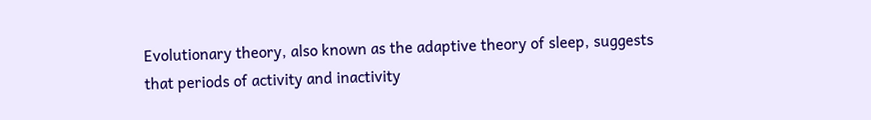Evolutionary theory, also known as the adaptive theory of sleep, suggests that periods of activity and inactivity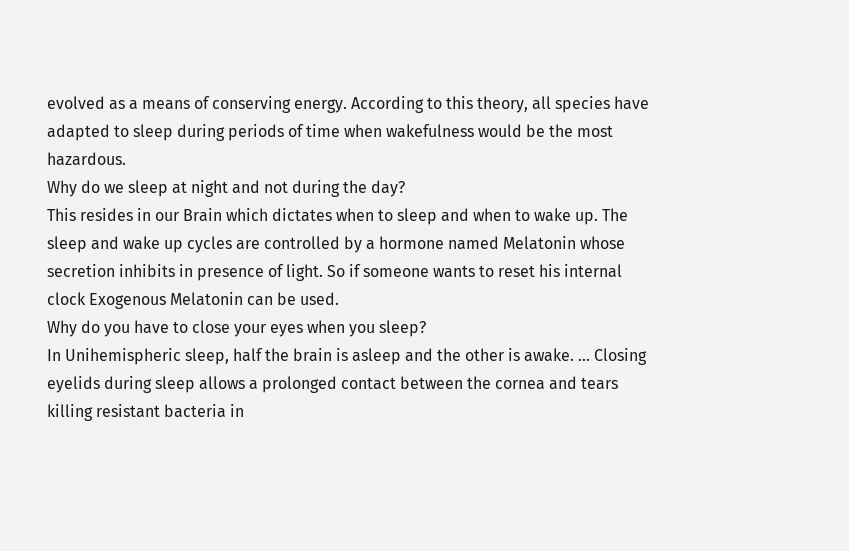evolved as a means of conserving energy. According to this theory, all species have adapted to sleep during periods of time when wakefulness would be the most hazardous.
Why do we sleep at night and not during the day?
This resides in our Brain which dictates when to sleep and when to wake up. The sleep and wake up cycles are controlled by a hormone named Melatonin whose secretion inhibits in presence of light. So if someone wants to reset his internal clock Exogenous Melatonin can be used.
Why do you have to close your eyes when you sleep?
In Unihemispheric sleep, half the brain is asleep and the other is awake. ... Closing eyelids during sleep allows a prolonged contact between the cornea and tears killing resistant bacteria in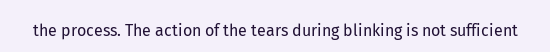the process. The action of the tears during blinking is not sufficient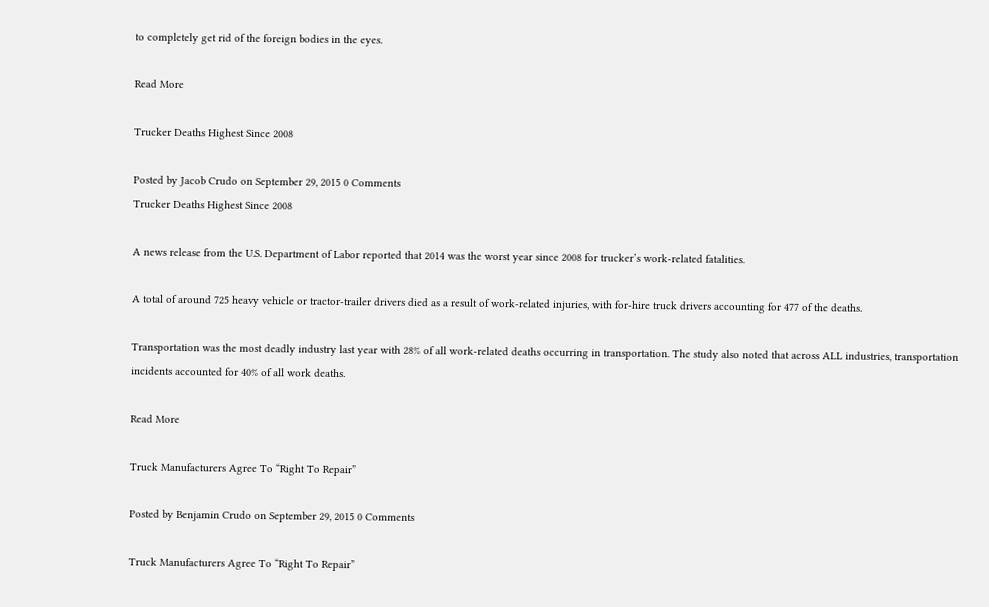to completely get rid of the foreign bodies in the eyes.

Read More

Trucker Deaths Highest Since 2008

Posted by Jacob Crudo on September 29, 2015 0 Comments
Trucker Deaths Highest Since 2008

A news release from the U.S. Department of Labor reported that 2014 was the worst year since 2008 for trucker’s work-related fatalities.

A total of around 725 heavy vehicle or tractor-trailer drivers died as a result of work-related injuries, with for-hire truck drivers accounting for 477 of the deaths.

Transportation was the most deadly industry last year with 28% of all work-related deaths occurring in transportation. The study also noted that across ALL industries, transportation incidents accounted for 40% of all work deaths.

Read More

Truck Manufacturers Agree To “Right To Repair”

Posted by Benjamin Crudo on September 29, 2015 0 Comments

Truck Manufacturers Agree To “Right To Repair”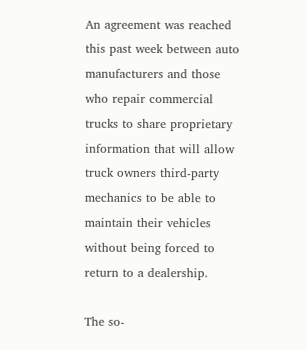An agreement was reached this past week between auto manufacturers and those who repair commercial trucks to share proprietary information that will allow truck owners third-party mechanics to be able to maintain their vehicles without being forced to return to a dealership.

The so-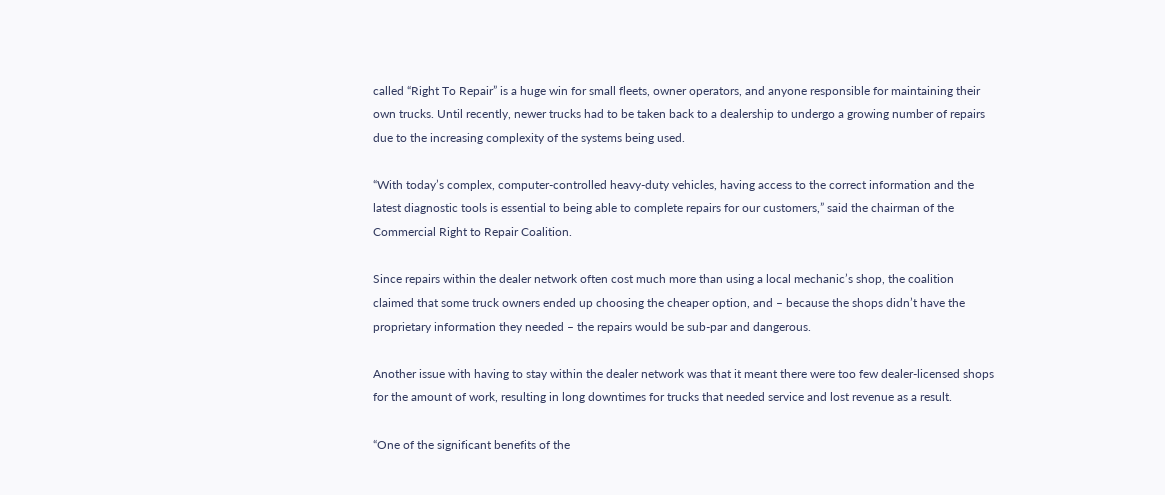called “Right To Repair” is a huge win for small fleets, owner operators, and anyone responsible for maintaining their own trucks. Until recently, newer trucks had to be taken back to a dealership to undergo a growing number of repairs due to the increasing complexity of the systems being used.

“With today’s complex, computer-controlled heavy-duty vehicles, having access to the correct information and the latest diagnostic tools is essential to being able to complete repairs for our customers,” said the chairman of the Commercial Right to Repair Coalition.

Since repairs within the dealer network often cost much more than using a local mechanic’s shop, the coalition claimed that some truck owners ended up choosing the cheaper option, and – because the shops didn’t have the proprietary information they needed – the repairs would be sub-par and dangerous.

Another issue with having to stay within the dealer network was that it meant there were too few dealer-licensed shops for the amount of work, resulting in long downtimes for trucks that needed service and lost revenue as a result.

“One of the significant benefits of the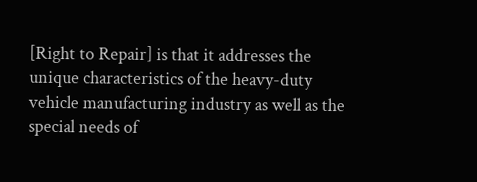[Right to Repair] is that it addresses the unique characteristics of the heavy-duty vehicle manufacturing industry as well as the special needs of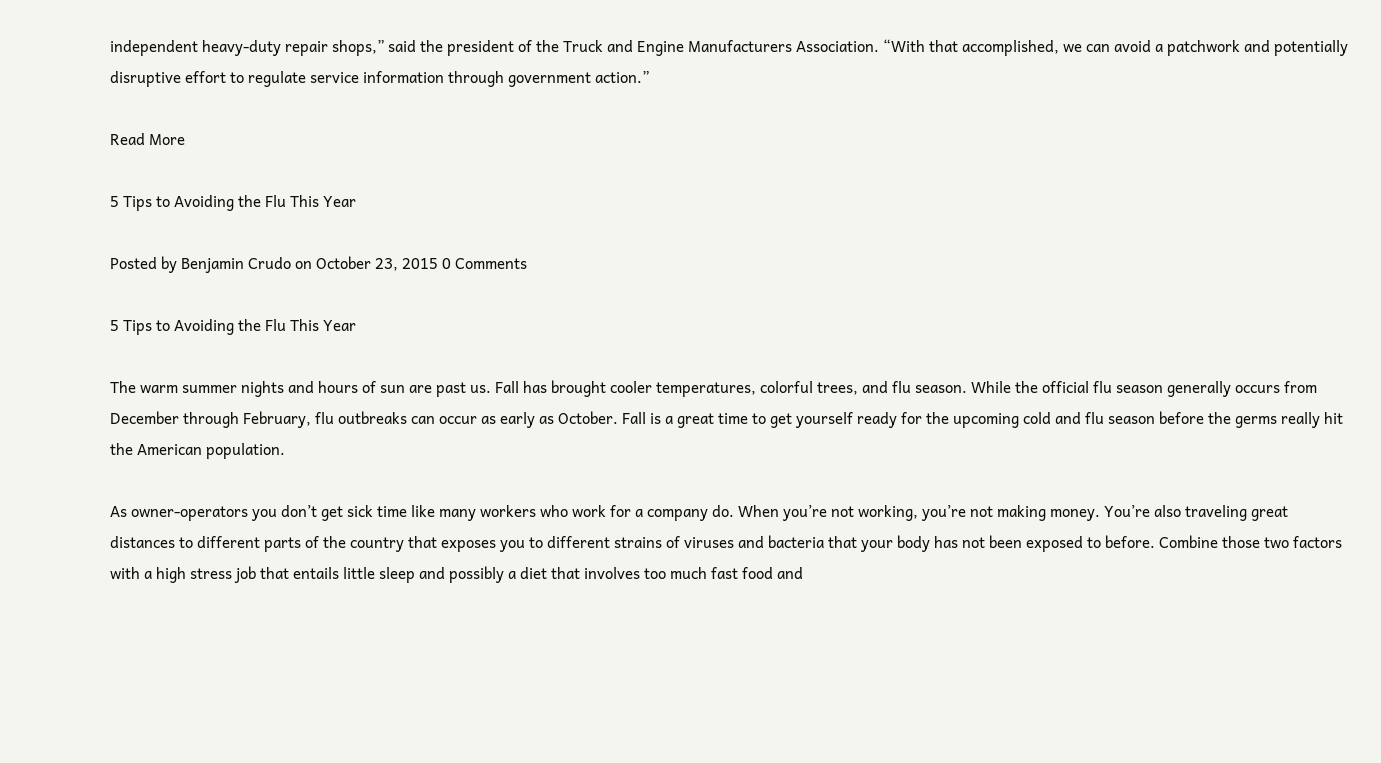independent heavy-duty repair shops,” said the president of the Truck and Engine Manufacturers Association. “With that accomplished, we can avoid a patchwork and potentially disruptive effort to regulate service information through government action.”

Read More

5 Tips to Avoiding the Flu This Year

Posted by Benjamin Crudo on October 23, 2015 0 Comments

5 Tips to Avoiding the Flu This Year

The warm summer nights and hours of sun are past us. Fall has brought cooler temperatures, colorful trees, and flu season. While the official flu season generally occurs from December through February, flu outbreaks can occur as early as October. Fall is a great time to get yourself ready for the upcoming cold and flu season before the germs really hit the American population.

As owner-operators you don’t get sick time like many workers who work for a company do. When you’re not working, you’re not making money. You’re also traveling great distances to different parts of the country that exposes you to different strains of viruses and bacteria that your body has not been exposed to before. Combine those two factors with a high stress job that entails little sleep and possibly a diet that involves too much fast food and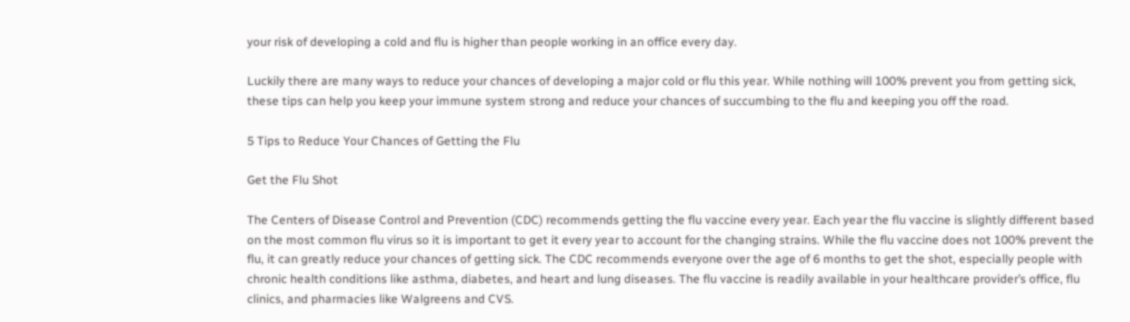your risk of developing a cold and flu is higher than people working in an office every day.

Luckily there are many ways to reduce your chances of developing a major cold or flu this year. While nothing will 100% prevent you from getting sick, these tips can help you keep your immune system strong and reduce your chances of succumbing to the flu and keeping you off the road.

5 Tips to Reduce Your Chances of Getting the Flu

Get the Flu Shot

The Centers of Disease Control and Prevention (CDC) recommends getting the flu vaccine every year. Each year the flu vaccine is slightly different based on the most common flu virus so it is important to get it every year to account for the changing strains. While the flu vaccine does not 100% prevent the flu, it can greatly reduce your chances of getting sick. The CDC recommends everyone over the age of 6 months to get the shot, especially people with chronic health conditions like asthma, diabetes, and heart and lung diseases. The flu vaccine is readily available in your healthcare provider’s office, flu clinics, and pharmacies like Walgreens and CVS.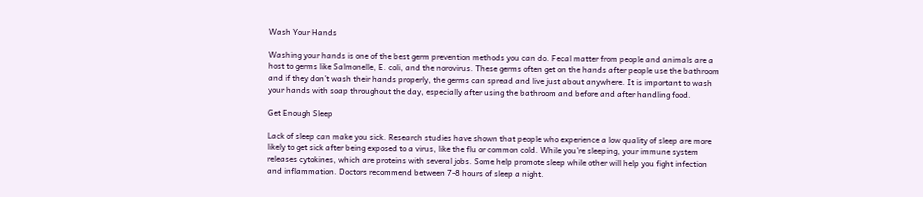Wash Your Hands

Washing your hands is one of the best germ prevention methods you can do. Fecal matter from people and animals are a host to germs like Salmonelle, E. coli, and the norovirus. These germs often get on the hands after people use the bathroom and if they don’t wash their hands properly, the germs can spread and live just about anywhere. It is important to wash your hands with soap throughout the day, especially after using the bathroom and before and after handling food.

Get Enough Sleep

Lack of sleep can make you sick. Research studies have shown that people who experience a low quality of sleep are more likely to get sick after being exposed to a virus, like the flu or common cold. While you’re sleeping, your immune system releases cytokines, which are proteins with several jobs. Some help promote sleep while other will help you fight infection and inflammation. Doctors recommend between 7-8 hours of sleep a night.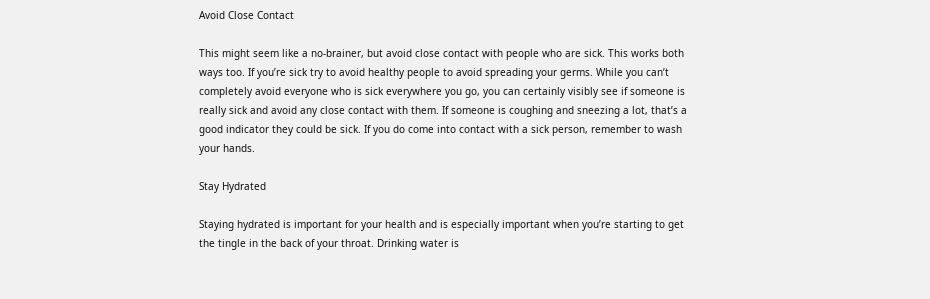Avoid Close Contact

This might seem like a no-brainer, but avoid close contact with people who are sick. This works both ways too. If you’re sick try to avoid healthy people to avoid spreading your germs. While you can’t completely avoid everyone who is sick everywhere you go, you can certainly visibly see if someone is really sick and avoid any close contact with them. If someone is coughing and sneezing a lot, that’s a good indicator they could be sick. If you do come into contact with a sick person, remember to wash your hands.

Stay Hydrated

Staying hydrated is important for your health and is especially important when you’re starting to get the tingle in the back of your throat. Drinking water is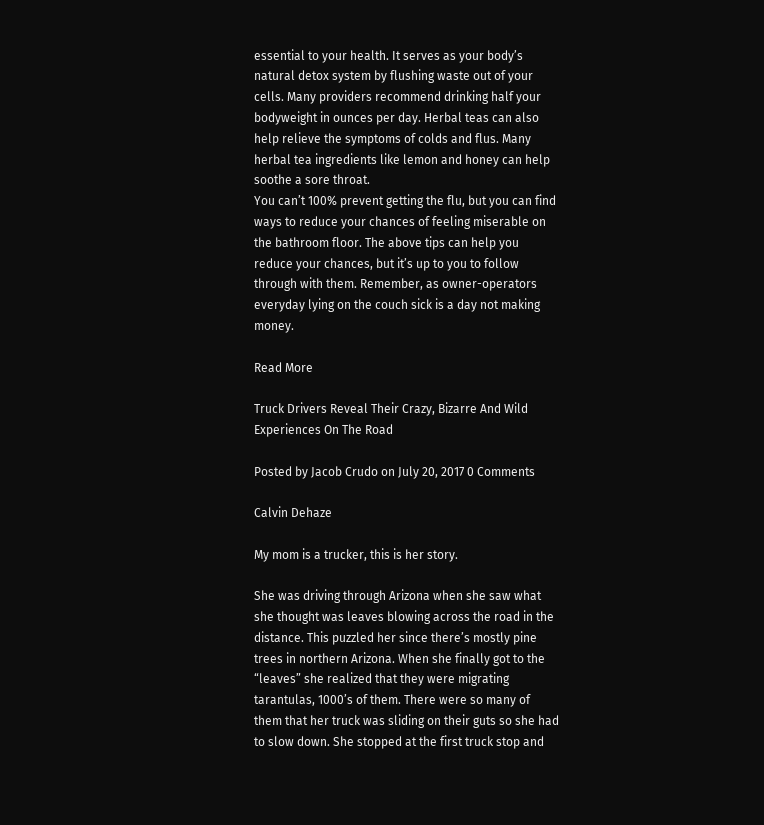essential to your health. It serves as your body’s natural detox system by flushing waste out of your cells. Many providers recommend drinking half your bodyweight in ounces per day. Herbal teas can also help relieve the symptoms of colds and flus. Many herbal tea ingredients like lemon and honey can help soothe a sore throat.
You can’t 100% prevent getting the flu, but you can find ways to reduce your chances of feeling miserable on the bathroom floor. The above tips can help you reduce your chances, but it’s up to you to follow through with them. Remember, as owner-operators everyday lying on the couch sick is a day not making money.

Read More

Truck Drivers Reveal Their Crazy, Bizarre And Wild Experiences On The Road

Posted by Jacob Crudo on July 20, 2017 0 Comments

Calvin Dehaze

My mom is a trucker, this is her story.

She was driving through Arizona when she saw what she thought was leaves blowing across the road in the distance. This puzzled her since there’s mostly pine trees in northern Arizona. When she finally got to the “leaves” she realized that they were migrating tarantulas, 1000’s of them. There were so many of them that her truck was sliding on their guts so she had to slow down. She stopped at the first truck stop and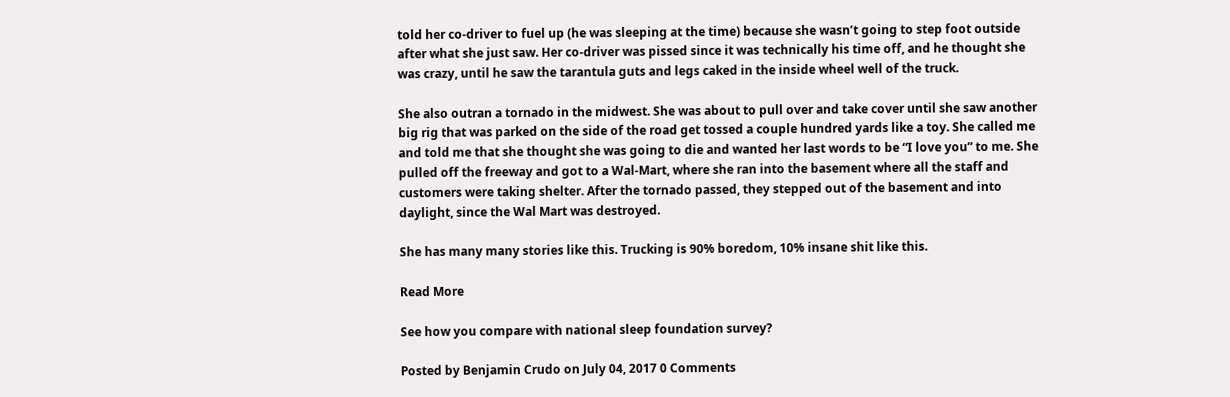told her co-driver to fuel up (he was sleeping at the time) because she wasn’t going to step foot outside after what she just saw. Her co-driver was pissed since it was technically his time off, and he thought she was crazy, until he saw the tarantula guts and legs caked in the inside wheel well of the truck.

She also outran a tornado in the midwest. She was about to pull over and take cover until she saw another big rig that was parked on the side of the road get tossed a couple hundred yards like a toy. She called me and told me that she thought she was going to die and wanted her last words to be “I love you” to me. She pulled off the freeway and got to a Wal-Mart, where she ran into the basement where all the staff and customers were taking shelter. After the tornado passed, they stepped out of the basement and into daylight, since the Wal Mart was destroyed.

She has many many stories like this. Trucking is 90% boredom, 10% insane shit like this.

Read More

See how you compare with national sleep foundation survey?

Posted by Benjamin Crudo on July 04, 2017 0 Comments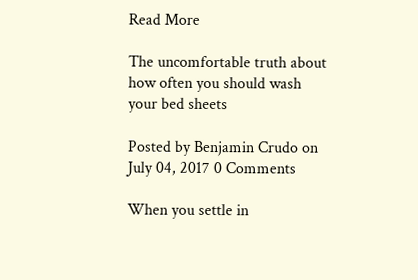Read More

The uncomfortable truth about how often you should wash your bed sheets

Posted by Benjamin Crudo on July 04, 2017 0 Comments

When you settle in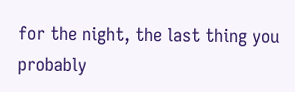for the night, the last thing you probably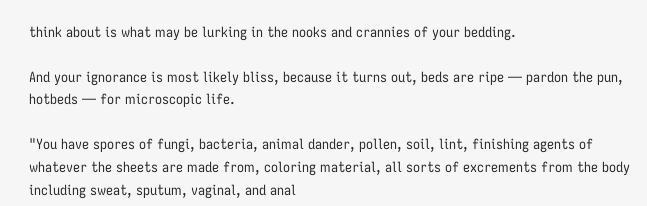think about is what may be lurking in the nooks and crannies of your bedding.

And your ignorance is most likely bliss, because it turns out, beds are ripe — pardon the pun, hotbeds — for microscopic life.

"You have spores of fungi, bacteria, animal dander, pollen, soil, lint, finishing agents of whatever the sheets are made from, coloring material, all sorts of excrements from the body including sweat, sputum, vaginal, and anal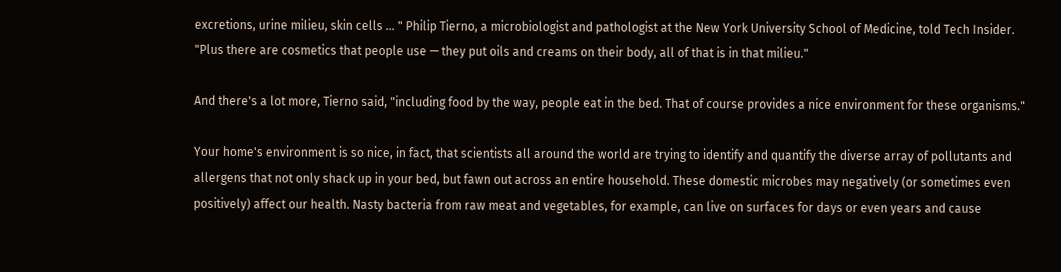excretions, urine milieu, skin cells ... " Philip Tierno, a microbiologist and pathologist at the New York University School of Medicine, told Tech Insider. "Plus there are cosmetics that people use — they put oils and creams on their body, all of that is in that milieu."

And there's a lot more, Tierno said, "including food by the way, people eat in the bed. That of course provides a nice environment for these organisms."

Your home's environment is so nice, in fact, that scientists all around the world are trying to identify and quantify the diverse array of pollutants and allergens that not only shack up in your bed, but fawn out across an entire household. These domestic microbes may negatively (or sometimes even positively) affect our health. Nasty bacteria from raw meat and vegetables, for example, can live on surfaces for days or even years and cause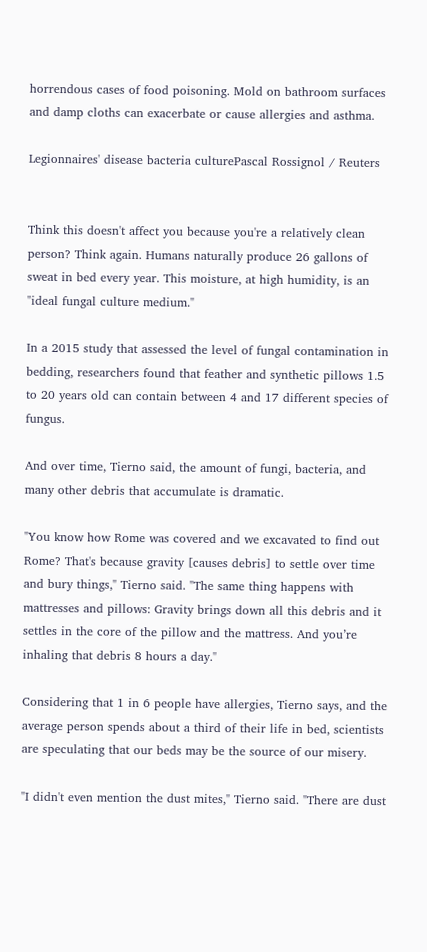horrendous cases of food poisoning. Mold on bathroom surfaces and damp cloths can exacerbate or cause allergies and asthma.

Legionnaires' disease bacteria culturePascal Rossignol / Reuters


Think this doesn't affect you because you're a relatively clean person? Think again. Humans naturally produce 26 gallons of sweat in bed every year. This moisture, at high humidity, is an "ideal fungal culture medium."

In a 2015 study that assessed the level of fungal contamination in bedding, researchers found that feather and synthetic pillows 1.5 to 20 years old can contain between 4 and 17 different species of fungus.

And over time, Tierno said, the amount of fungi, bacteria, and many other debris that accumulate is dramatic.

"You know how Rome was covered and we excavated to find out Rome? That's because gravity [causes debris] to settle over time and bury things," Tierno said. "The same thing happens with mattresses and pillows: Gravity brings down all this debris and it settles in the core of the pillow and the mattress. And you’re inhaling that debris 8 hours a day."

Considering that 1 in 6 people have allergies, Tierno says, and the average person spends about a third of their life in bed, scientists are speculating that our beds may be the source of our misery.

"I didn't even mention the dust mites," Tierno said. "There are dust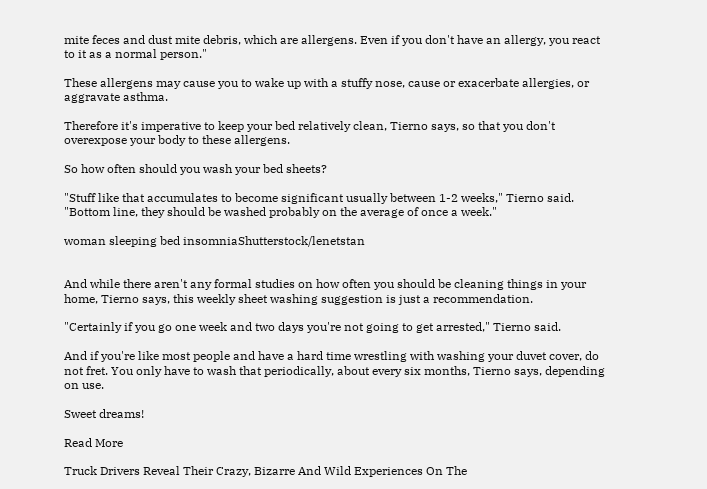mite feces and dust mite debris, which are allergens. Even if you don't have an allergy, you react to it as a normal person."

These allergens may cause you to wake up with a stuffy nose, cause or exacerbate allergies, or aggravate asthma.

Therefore it's imperative to keep your bed relatively clean, Tierno says, so that you don't overexpose your body to these allergens.

So how often should you wash your bed sheets?

"Stuff like that accumulates to become significant usually between 1-2 weeks," Tierno said. "Bottom line, they should be washed probably on the average of once a week."

woman sleeping bed insomniaShutterstock/lenetstan


And while there aren't any formal studies on how often you should be cleaning things in your home, Tierno says, this weekly sheet washing suggestion is just a recommendation.

"Certainly if you go one week and two days you're not going to get arrested," Tierno said.

And if you're like most people and have a hard time wrestling with washing your duvet cover, do not fret. You only have to wash that periodically, about every six months, Tierno says, depending on use.

Sweet dreams!

Read More

Truck Drivers Reveal Their Crazy, Bizarre And Wild Experiences On The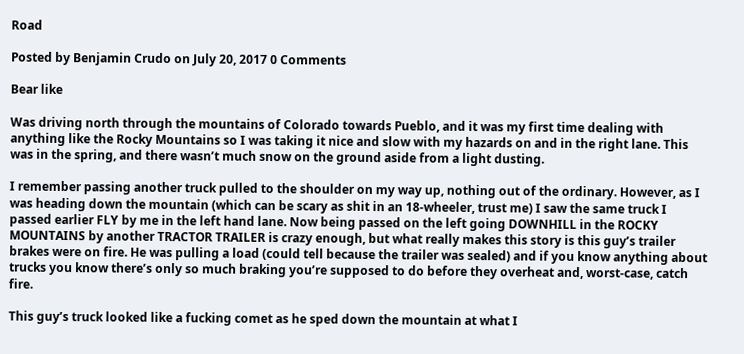Road

Posted by Benjamin Crudo on July 20, 2017 0 Comments

Bear like

Was driving north through the mountains of Colorado towards Pueblo, and it was my first time dealing with anything like the Rocky Mountains so I was taking it nice and slow with my hazards on and in the right lane. This was in the spring, and there wasn’t much snow on the ground aside from a light dusting.

I remember passing another truck pulled to the shoulder on my way up, nothing out of the ordinary. However, as I was heading down the mountain (which can be scary as shit in an 18-wheeler, trust me) I saw the same truck I passed earlier FLY by me in the left hand lane. Now being passed on the left going DOWNHILL in the ROCKY MOUNTAINS by another TRACTOR TRAILER is crazy enough, but what really makes this story is this guy’s trailer brakes were on fire. He was pulling a load (could tell because the trailer was sealed) and if you know anything about trucks you know there’s only so much braking you’re supposed to do before they overheat and, worst-case, catch fire.

This guy’s truck looked like a fucking comet as he sped down the mountain at what I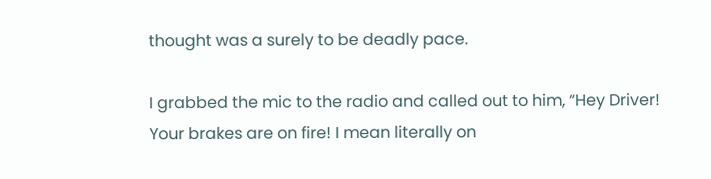thought was a surely to be deadly pace.

I grabbed the mic to the radio and called out to him, “Hey Driver! Your brakes are on fire! I mean literally on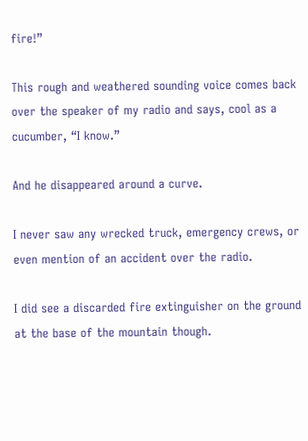fire!”

This rough and weathered sounding voice comes back over the speaker of my radio and says, cool as a cucumber, “I know.”

And he disappeared around a curve.

I never saw any wrecked truck, emergency crews, or even mention of an accident over the radio.

I did see a discarded fire extinguisher on the ground at the base of the mountain though.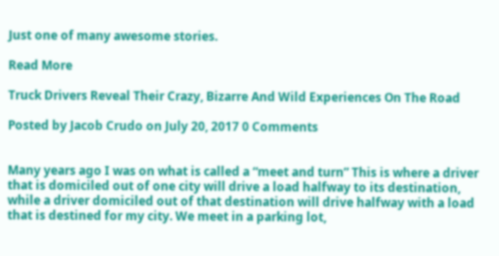Just one of many awesome stories.

Read More

Truck Drivers Reveal Their Crazy, Bizarre And Wild Experiences On The Road

Posted by Jacob Crudo on July 20, 2017 0 Comments


Many years ago I was on what is called a “meet and turn” This is where a driver that is domiciled out of one city will drive a load halfway to its destination, while a driver domiciled out of that destination will drive halfway with a load that is destined for my city. We meet in a parking lot,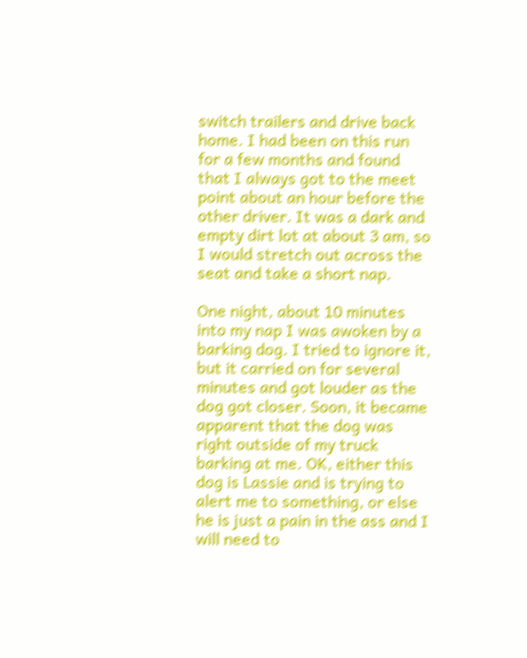switch trailers and drive back home. I had been on this run for a few months and found that I always got to the meet point about an hour before the other driver. It was a dark and empty dirt lot at about 3 am, so I would stretch out across the seat and take a short nap.

One night, about 10 minutes into my nap I was awoken by a barking dog. I tried to ignore it, but it carried on for several minutes and got louder as the dog got closer. Soon, it became apparent that the dog was right outside of my truck barking at me. OK, either this dog is Lassie and is trying to alert me to something, or else he is just a pain in the ass and I will need to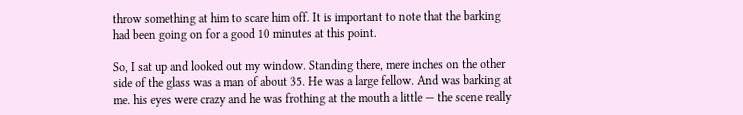throw something at him to scare him off. It is important to note that the barking had been going on for a good 10 minutes at this point.

So, I sat up and looked out my window. Standing there, mere inches on the other side of the glass was a man of about 35. He was a large fellow. And was barking at me. his eyes were crazy and he was frothing at the mouth a little — the scene really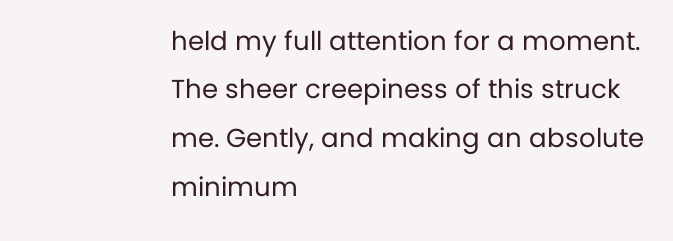held my full attention for a moment. The sheer creepiness of this struck me. Gently, and making an absolute minimum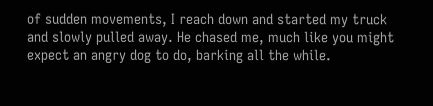of sudden movements, I reach down and started my truck and slowly pulled away. He chased me, much like you might expect an angry dog to do, barking all the while.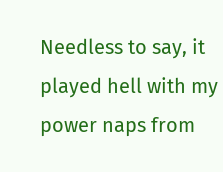Needless to say, it played hell with my power naps from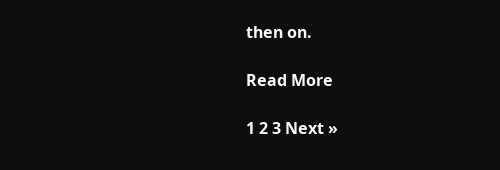then on.

Read More

1 2 3 Next »